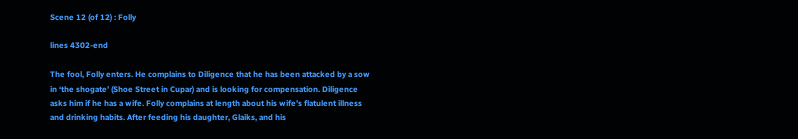Scene 12 (of 12) : Folly

lines 4302-end

The fool, Folly enters. He complains to Diligence that he has been attacked by a sow in ‘the shogate’ (Shoe Street in Cupar) and is looking for compensation. Diligence asks him if he has a wife. Folly complains at length about his wife’s flatulent illness and drinking habits. After feeding his daughter, Glaiks, and his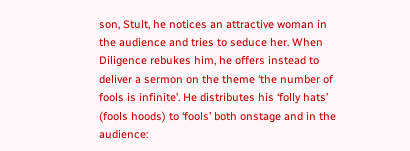son, Stult, he notices an attractive woman in the audience and tries to seduce her. When Diligence rebukes him, he offers instead to deliver a sermon on the theme ‘the number of fools is infinite’. He distributes his ‘folly hats’ (fools hoods) to ‘fools’ both onstage and in the audience: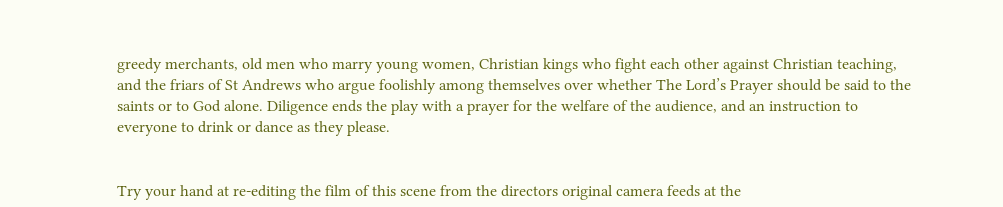greedy merchants, old men who marry young women, Christian kings who fight each other against Christian teaching, and the friars of St Andrews who argue foolishly among themselves over whether The Lord’s Prayer should be said to the saints or to God alone. Diligence ends the play with a prayer for the welfare of the audience, and an instruction to everyone to drink or dance as they please.


Try your hand at re-editing the film of this scene from the directors original camera feeds at the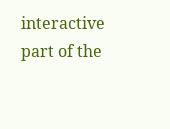interactive part of the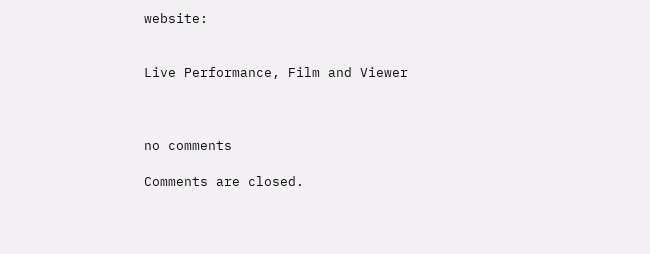website:


Live Performance, Film and Viewer



no comments

Comments are closed.